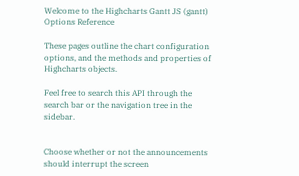Welcome to the Highcharts Gantt JS (gantt) Options Reference

These pages outline the chart configuration options, and the methods and properties of Highcharts objects.

Feel free to search this API through the search bar or the navigation tree in the sidebar.


Choose whether or not the announcements should interrupt the screen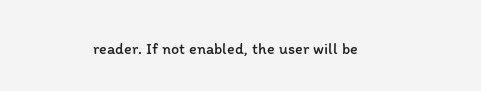reader. If not enabled, the user will be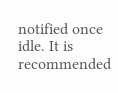notified once idle. It is recommended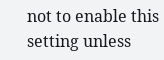not to enable this setting unless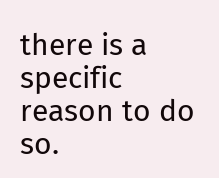there is a specific reason to do so.